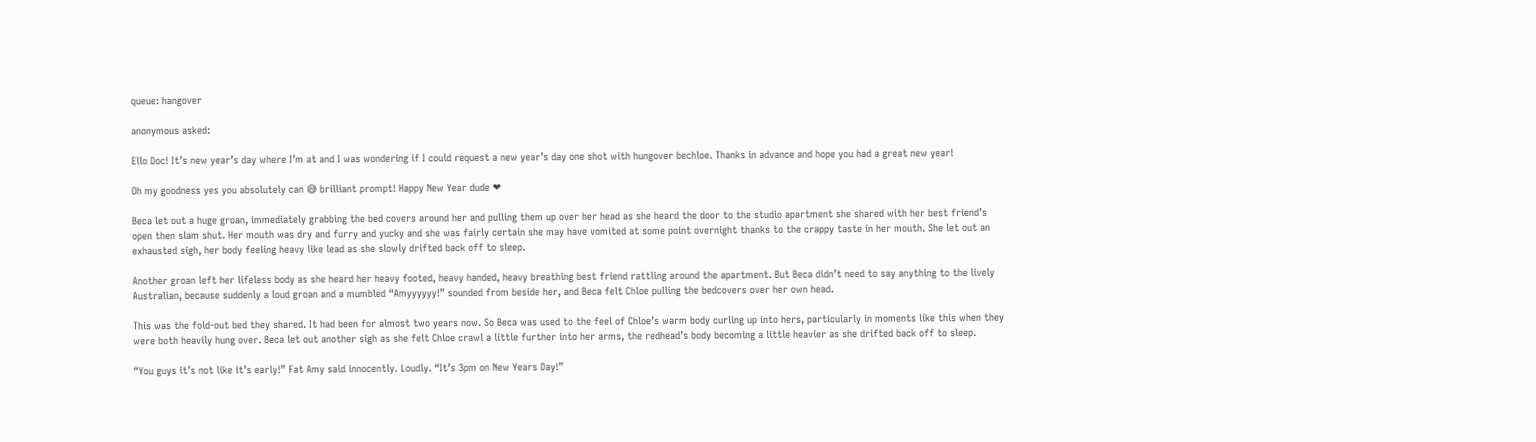queue: hangover

anonymous asked:

Ello Doc! It’s new year’s day where I’m at and I was wondering if I could request a new year’s day one shot with hungover bechloe. Thanks in advance and hope you had a great new year!

Oh my goodness yes you absolutely can 😅 brilliant prompt! Happy New Year dude ❤

Beca let out a huge groan, immediately grabbing the bed covers around her and pulling them up over her head as she heard the door to the studio apartment she shared with her best friend’s open then slam shut. Her mouth was dry and furry and yucky and she was fairly certain she may have vomited at some point overnight thanks to the crappy taste in her mouth. She let out an exhausted sigh, her body feeling heavy like lead as she slowly drifted back off to sleep.

Another groan left her lifeless body as she heard her heavy footed, heavy handed, heavy breathing best friend rattling around the apartment. But Beca didn’t need to say anything to the lively Australian, because suddenly a loud groan and a mumbled “Amyyyyyy!” sounded from beside her, and Beca felt Chloe pulling the bedcovers over her own head.

This was the fold-out bed they shared. It had been for almost two years now. So Beca was used to the feel of Chloe’s warm body curling up into hers, particularly in moments like this when they were both heavily hung over. Beca let out another sigh as she felt Chloe crawl a little further into her arms, the redhead’s body becoming a little heavier as she drifted back off to sleep.

“You guys it’s not like it’s early!” Fat Amy said innocently. Loudly. “It’s 3pm on New Years Day!”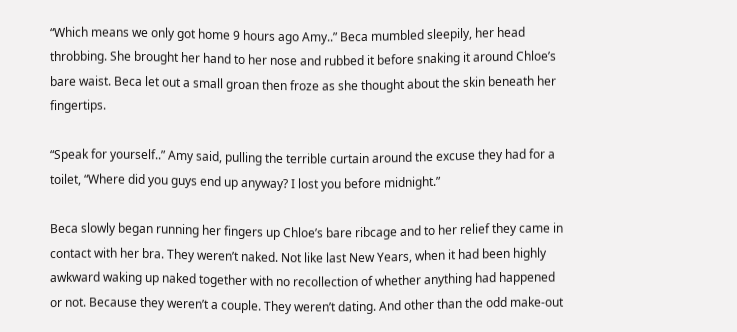“Which means we only got home 9 hours ago Amy..” Beca mumbled sleepily, her head throbbing. She brought her hand to her nose and rubbed it before snaking it around Chloe’s bare waist. Beca let out a small groan then froze as she thought about the skin beneath her fingertips.

“Speak for yourself..” Amy said, pulling the terrible curtain around the excuse they had for a toilet, “Where did you guys end up anyway? I lost you before midnight.”

Beca slowly began running her fingers up Chloe’s bare ribcage and to her relief they came in contact with her bra. They weren’t naked. Not like last New Years, when it had been highly awkward waking up naked together with no recollection of whether anything had happened or not. Because they weren’t a couple. They weren’t dating. And other than the odd make-out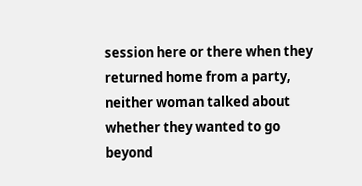session here or there when they returned home from a party, neither woman talked about whether they wanted to go beyond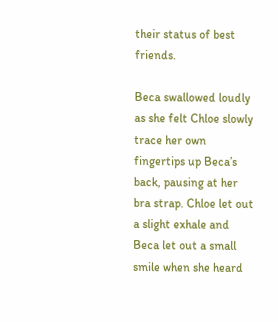their status of best friends.

Beca swallowed loudly as she felt Chloe slowly trace her own fingertips up Beca’s back, pausing at her bra strap. Chloe let out a slight exhale and Beca let out a small smile when she heard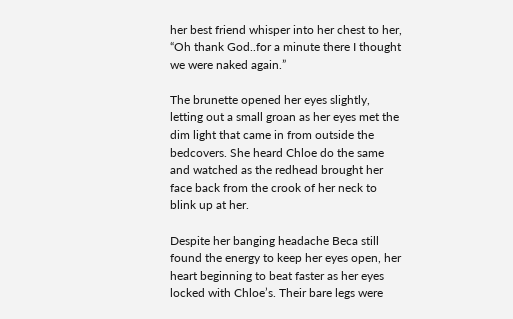her best friend whisper into her chest to her, “Oh thank God..for a minute there I thought we were naked again.”

The brunette opened her eyes slightly, letting out a small groan as her eyes met the dim light that came in from outside the bedcovers. She heard Chloe do the same and watched as the redhead brought her face back from the crook of her neck to blink up at her.

Despite her banging headache Beca still found the energy to keep her eyes open, her heart beginning to beat faster as her eyes locked with Chloe’s. Their bare legs were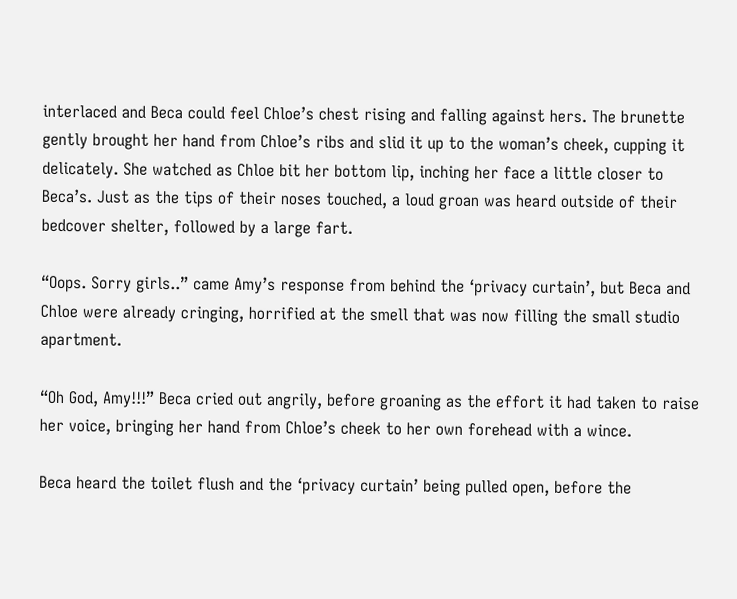interlaced and Beca could feel Chloe’s chest rising and falling against hers. The brunette gently brought her hand from Chloe’s ribs and slid it up to the woman’s cheek, cupping it delicately. She watched as Chloe bit her bottom lip, inching her face a little closer to Beca’s. Just as the tips of their noses touched, a loud groan was heard outside of their bedcover shelter, followed by a large fart.

“Oops. Sorry girls..” came Amy’s response from behind the ‘privacy curtain’, but Beca and Chloe were already cringing, horrified at the smell that was now filling the small studio apartment.

“Oh God, Amy!!!” Beca cried out angrily, before groaning as the effort it had taken to raise her voice, bringing her hand from Chloe’s cheek to her own forehead with a wince.

Beca heard the toilet flush and the ‘privacy curtain’ being pulled open, before the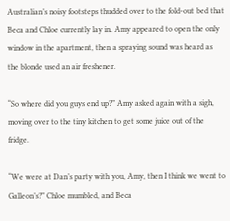Australian’s noisy footsteps thudded over to the fold-out bed that Beca and Chloe currently lay in. Amy appeared to open the only window in the apartment, then a spraying sound was heard as the blonde used an air freshener.

“So where did you guys end up?” Amy asked again with a sigh, moving over to the tiny kitchen to get some juice out of the fridge.

“We were at Dan’s party with you, Amy, then I think we went to Galleon’s?” Chloe mumbled, and Beca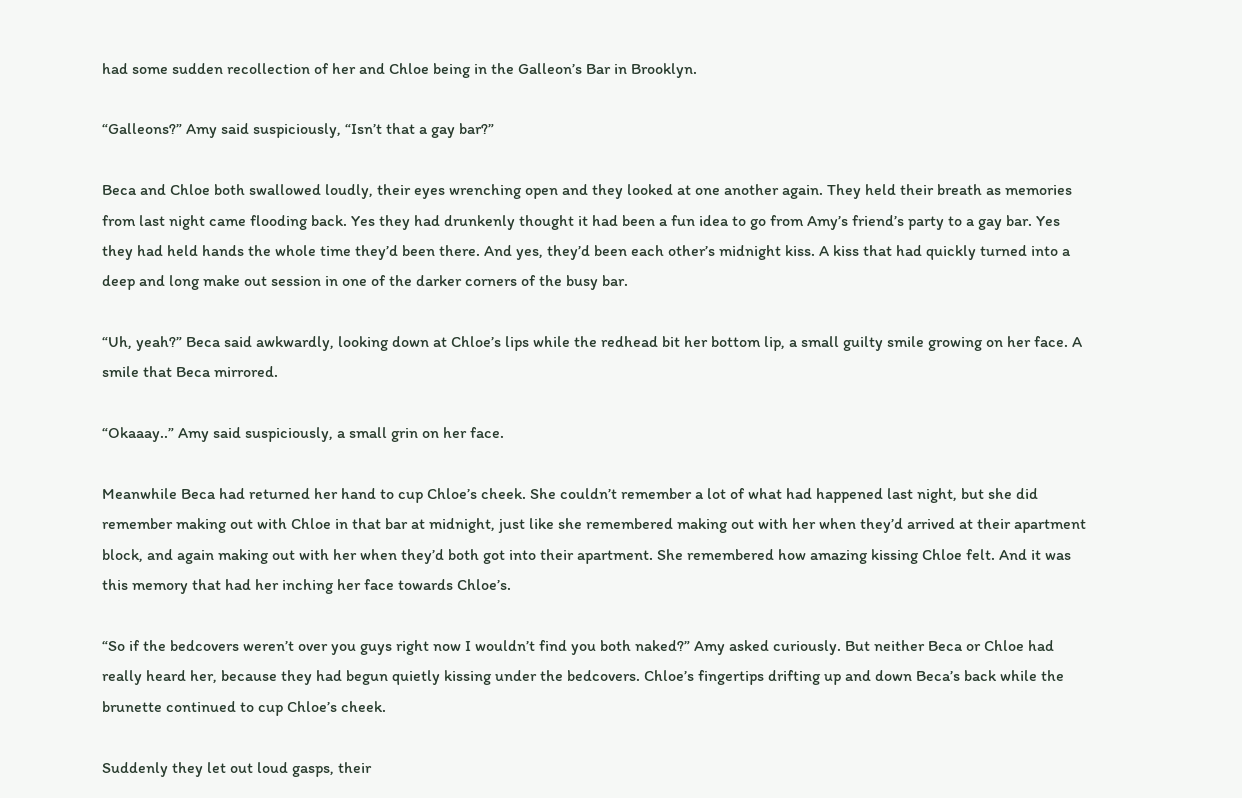had some sudden recollection of her and Chloe being in the Galleon’s Bar in Brooklyn.

“Galleons?” Amy said suspiciously, “Isn’t that a gay bar?”

Beca and Chloe both swallowed loudly, their eyes wrenching open and they looked at one another again. They held their breath as memories from last night came flooding back. Yes they had drunkenly thought it had been a fun idea to go from Amy’s friend’s party to a gay bar. Yes they had held hands the whole time they’d been there. And yes, they’d been each other’s midnight kiss. A kiss that had quickly turned into a deep and long make out session in one of the darker corners of the busy bar.

“Uh, yeah?” Beca said awkwardly, looking down at Chloe’s lips while the redhead bit her bottom lip, a small guilty smile growing on her face. A smile that Beca mirrored.

“Okaaay..” Amy said suspiciously, a small grin on her face.

Meanwhile Beca had returned her hand to cup Chloe’s cheek. She couldn’t remember a lot of what had happened last night, but she did remember making out with Chloe in that bar at midnight, just like she remembered making out with her when they’d arrived at their apartment block, and again making out with her when they’d both got into their apartment. She remembered how amazing kissing Chloe felt. And it was this memory that had her inching her face towards Chloe’s.

“So if the bedcovers weren’t over you guys right now I wouldn’t find you both naked?” Amy asked curiously. But neither Beca or Chloe had really heard her, because they had begun quietly kissing under the bedcovers. Chloe’s fingertips drifting up and down Beca’s back while the brunette continued to cup Chloe’s cheek.

Suddenly they let out loud gasps, their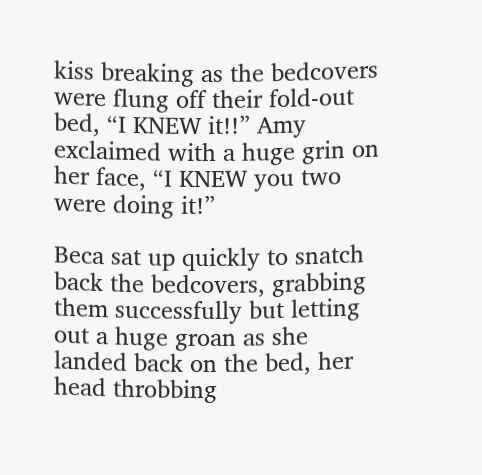kiss breaking as the bedcovers were flung off their fold-out bed, “I KNEW it!!” Amy exclaimed with a huge grin on her face, “I KNEW you two were doing it!”

Beca sat up quickly to snatch back the bedcovers, grabbing them successfully but letting out a huge groan as she landed back on the bed, her head throbbing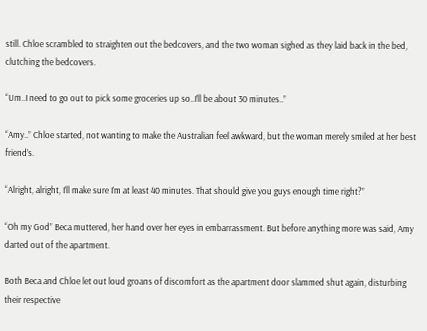still. Chloe scrambled to straighten out the bedcovers, and the two woman sighed as they laid back in the bed, clutching the bedcovers.

“Um..I need to go out to pick some groceries up so..I’ll be about 30 minutes..”

“Amy..” Chloe started, not wanting to make the Australian feel awkward, but the woman merely smiled at her best friend’s.

“Alright, alright, I’ll make sure I’m at least 40 minutes. That should give you guys enough time right?”

“Oh my God” Beca muttered, her hand over her eyes in embarrassment. But before anything more was said, Amy darted out of the apartment.

Both Beca and Chloe let out loud groans of discomfort as the apartment door slammed shut again, disturbing their respective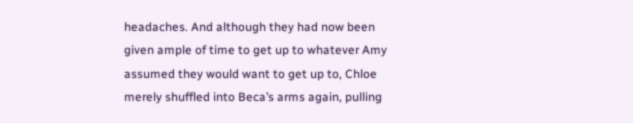headaches. And although they had now been given ample of time to get up to whatever Amy assumed they would want to get up to, Chloe merely shuffled into Beca’s arms again, pulling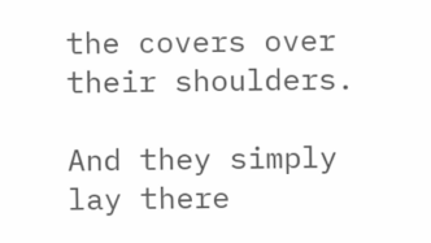the covers over their shoulders.

And they simply lay there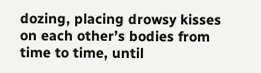dozing, placing drowsy kisses on each other’s bodies from time to time, until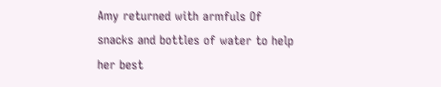Amy returned with armfuls Of snacks and bottles of water to help her best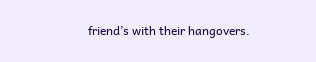friend’s with their hangovers.